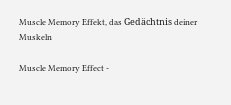Muscle Memory Effekt, das Gedächtnis deiner Muskeln

Muscle Memory Effect -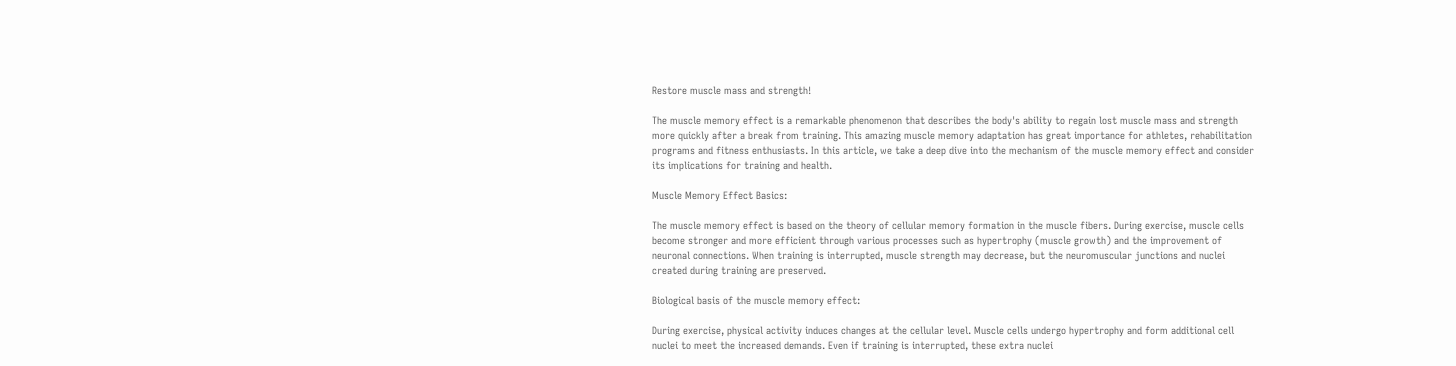Restore muscle mass and strength!

The muscle memory effect is a remarkable phenomenon that describes the body's ability to regain lost muscle mass and strength more quickly after a break from training. This amazing muscle memory adaptation has great importance for athletes, rehabilitation programs and fitness enthusiasts. In this article, we take a deep dive into the mechanism of the muscle memory effect and consider its implications for training and health.

Muscle Memory Effect Basics:

The muscle memory effect is based on the theory of cellular memory formation in the muscle fibers. During exercise, muscle cells become stronger and more efficient through various processes such as hypertrophy (muscle growth) and the improvement of neuronal connections. When training is interrupted, muscle strength may decrease, but the neuromuscular junctions and nuclei created during training are preserved.

Biological basis of the muscle memory effect:

During exercise, physical activity induces changes at the cellular level. Muscle cells undergo hypertrophy and form additional cell nuclei to meet the increased demands. Even if training is interrupted, these extra nuclei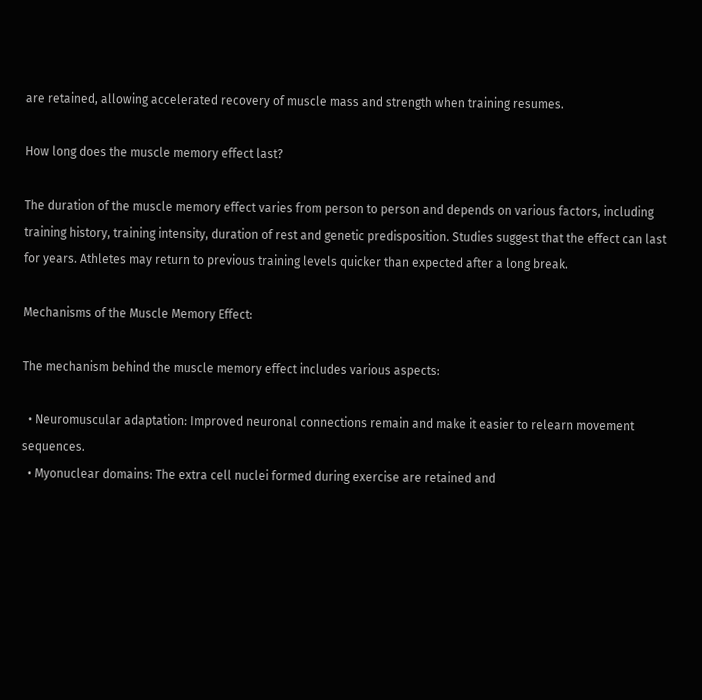are retained, allowing accelerated recovery of muscle mass and strength when training resumes.

How long does the muscle memory effect last?

The duration of the muscle memory effect varies from person to person and depends on various factors, including training history, training intensity, duration of rest and genetic predisposition. Studies suggest that the effect can last for years. Athletes may return to previous training levels quicker than expected after a long break.

Mechanisms of the Muscle Memory Effect:

The mechanism behind the muscle memory effect includes various aspects:

  • Neuromuscular adaptation: Improved neuronal connections remain and make it easier to relearn movement sequences.
  • Myonuclear domains: The extra cell nuclei formed during exercise are retained and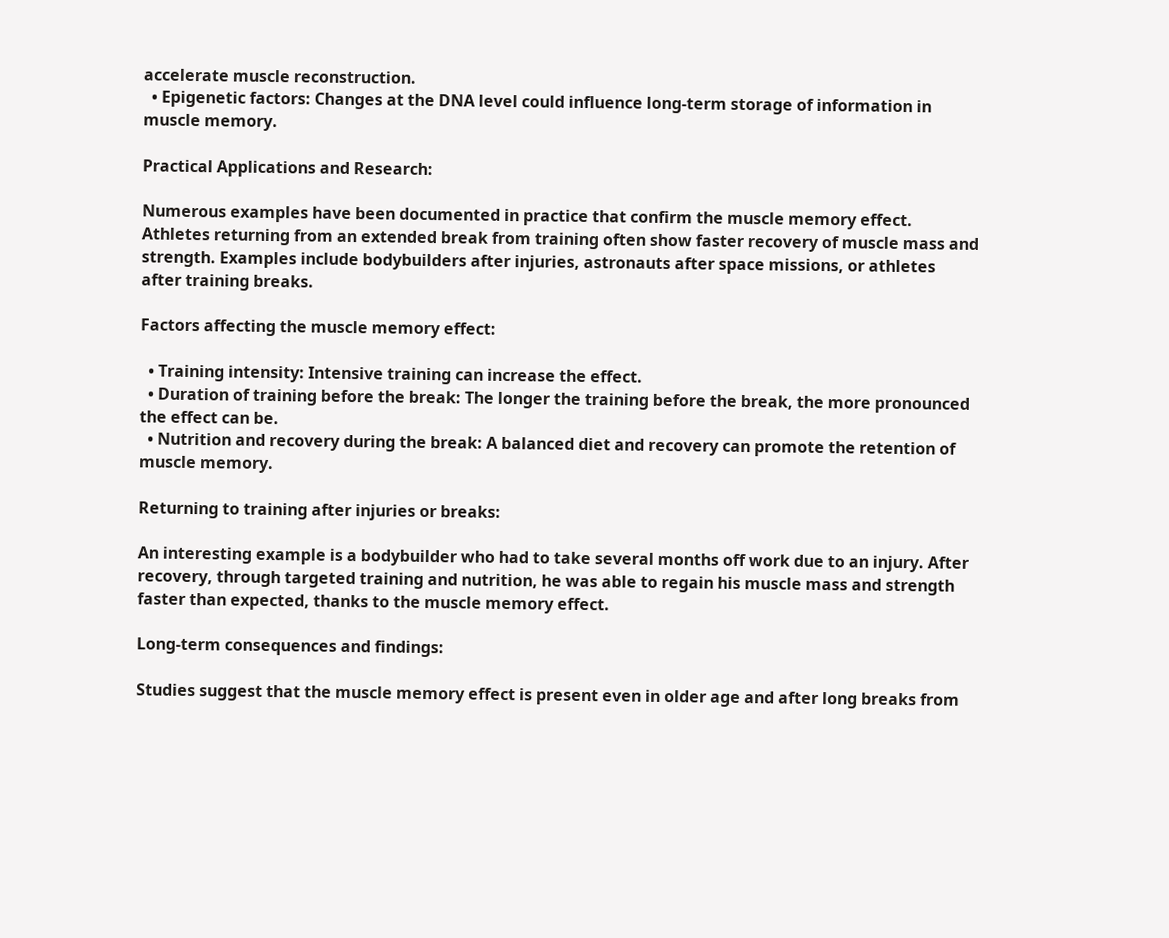accelerate muscle reconstruction.
  • Epigenetic factors: Changes at the DNA level could influence long-term storage of information in muscle memory.

Practical Applications and Research:

Numerous examples have been documented in practice that confirm the muscle memory effect. Athletes returning from an extended break from training often show faster recovery of muscle mass and strength. Examples include bodybuilders after injuries, astronauts after space missions, or athletes after training breaks.

Factors affecting the muscle memory effect:

  • Training intensity: Intensive training can increase the effect.
  • Duration of training before the break: The longer the training before the break, the more pronounced the effect can be.
  • Nutrition and recovery during the break: A balanced diet and recovery can promote the retention of muscle memory.

Returning to training after injuries or breaks:

An interesting example is a bodybuilder who had to take several months off work due to an injury. After recovery, through targeted training and nutrition, he was able to regain his muscle mass and strength faster than expected, thanks to the muscle memory effect.

Long-term consequences and findings:

Studies suggest that the muscle memory effect is present even in older age and after long breaks from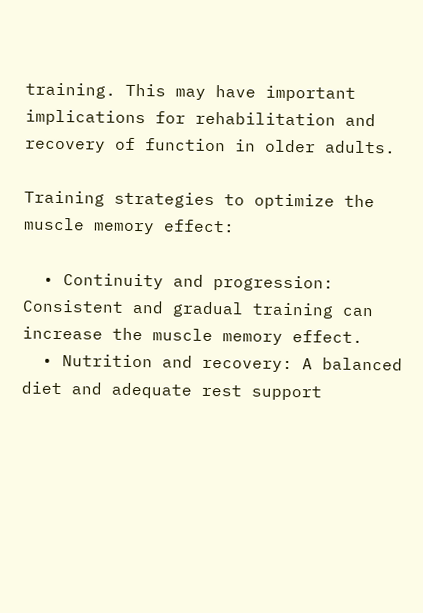training. This may have important implications for rehabilitation and recovery of function in older adults.

Training strategies to optimize the muscle memory effect:

  • Continuity and progression: Consistent and gradual training can increase the muscle memory effect.
  • Nutrition and recovery: A balanced diet and adequate rest support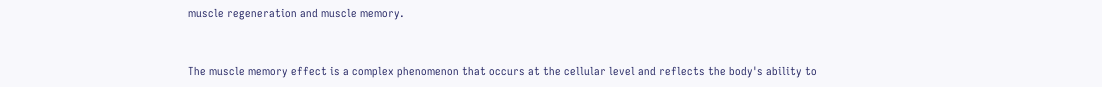muscle regeneration and muscle memory.


The muscle memory effect is a complex phenomenon that occurs at the cellular level and reflects the body's ability to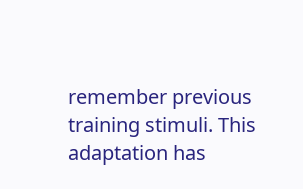remember previous training stimuli. This adaptation has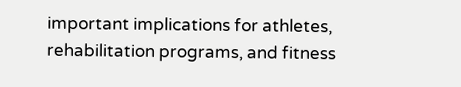important implications for athletes, rehabilitation programs, and fitness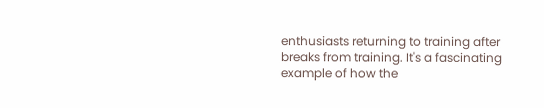enthusiasts returning to training after breaks from training. It's a fascinating example of how the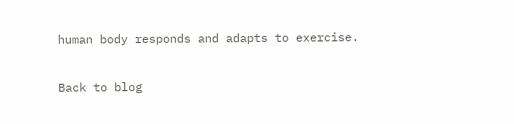human body responds and adapts to exercise.

Back to blog